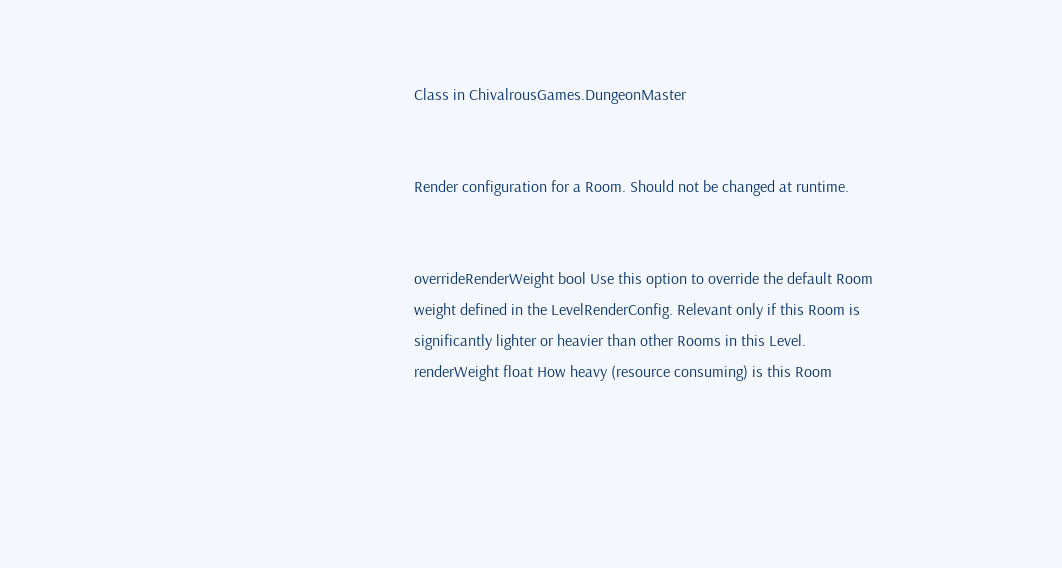Class in ChivalrousGames.DungeonMaster


Render configuration for a Room. Should not be changed at runtime.


overrideRenderWeight bool Use this option to override the default Room weight defined in the LevelRenderConfig. Relevant only if this Room is significantly lighter or heavier than other Rooms in this Level.
renderWeight float How heavy (resource consuming) is this Room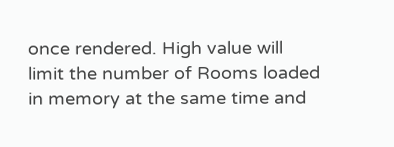once rendered. High value will limit the number of Rooms loaded in memory at the same time and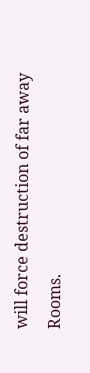will force destruction of far away Rooms.